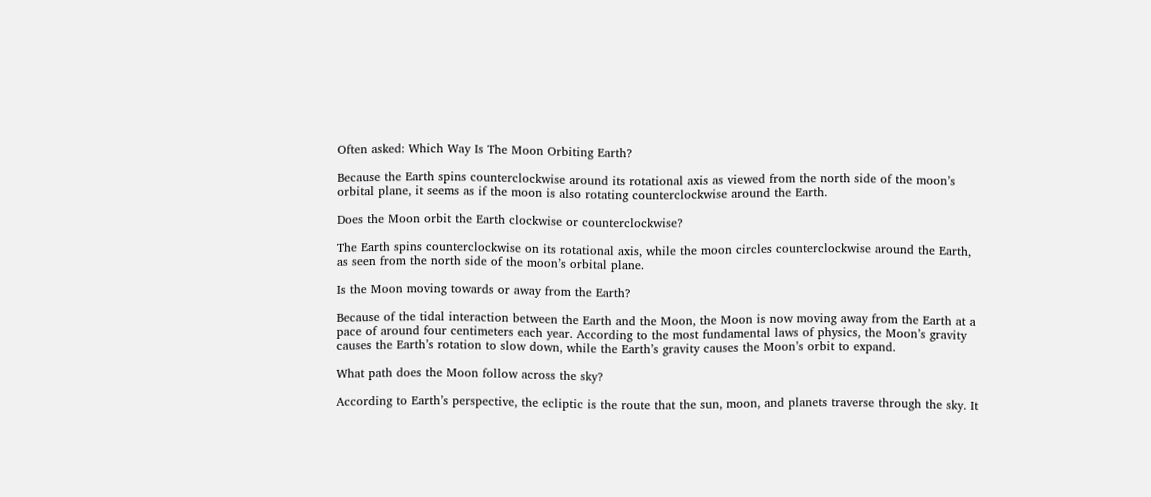Often asked: Which Way Is The Moon Orbiting Earth?

Because the Earth spins counterclockwise around its rotational axis as viewed from the north side of the moon’s orbital plane, it seems as if the moon is also rotating counterclockwise around the Earth.

Does the Moon orbit the Earth clockwise or counterclockwise?

The Earth spins counterclockwise on its rotational axis, while the moon circles counterclockwise around the Earth, as seen from the north side of the moon’s orbital plane.

Is the Moon moving towards or away from the Earth?

Because of the tidal interaction between the Earth and the Moon, the Moon is now moving away from the Earth at a pace of around four centimeters each year. According to the most fundamental laws of physics, the Moon’s gravity causes the Earth’s rotation to slow down, while the Earth’s gravity causes the Moon’s orbit to expand.

What path does the Moon follow across the sky?

According to Earth’s perspective, the ecliptic is the route that the sun, moon, and planets traverse through the sky. It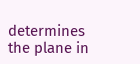determines the plane in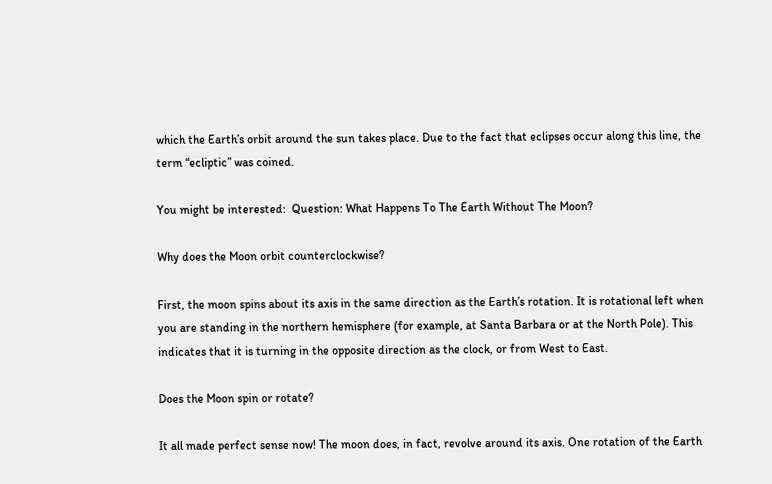which the Earth’s orbit around the sun takes place. Due to the fact that eclipses occur along this line, the term “ecliptic” was coined.

You might be interested:  Question: What Happens To The Earth Without The Moon?

Why does the Moon orbit counterclockwise?

First, the moon spins about its axis in the same direction as the Earth’s rotation. It is rotational left when you are standing in the northern hemisphere (for example, at Santa Barbara or at the North Pole). This indicates that it is turning in the opposite direction as the clock, or from West to East.

Does the Moon spin or rotate?

It all made perfect sense now! The moon does, in fact, revolve around its axis. One rotation of the Earth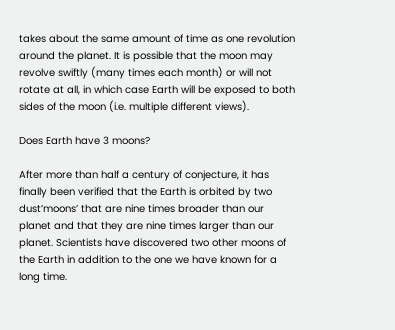takes about the same amount of time as one revolution around the planet. It is possible that the moon may revolve swiftly (many times each month) or will not rotate at all, in which case Earth will be exposed to both sides of the moon (i.e. multiple different views).

Does Earth have 3 moons?

After more than half a century of conjecture, it has finally been verified that the Earth is orbited by two dust’moons’ that are nine times broader than our planet and that they are nine times larger than our planet. Scientists have discovered two other moons of the Earth in addition to the one we have known for a long time.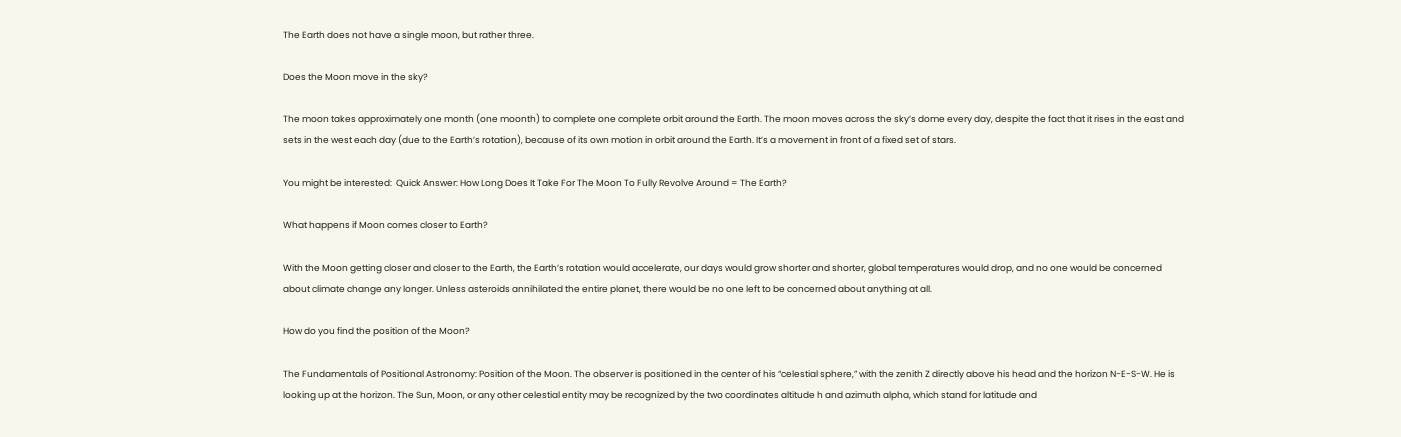The Earth does not have a single moon, but rather three.

Does the Moon move in the sky?

The moon takes approximately one month (one moonth) to complete one complete orbit around the Earth. The moon moves across the sky’s dome every day, despite the fact that it rises in the east and sets in the west each day (due to the Earth’s rotation), because of its own motion in orbit around the Earth. It’s a movement in front of a fixed set of stars.

You might be interested:  Quick Answer: How Long Does It Take For The Moon To Fully Revolve Around = The Earth?

What happens if Moon comes closer to Earth?

With the Moon getting closer and closer to the Earth, the Earth’s rotation would accelerate, our days would grow shorter and shorter, global temperatures would drop, and no one would be concerned about climate change any longer. Unless asteroids annihilated the entire planet, there would be no one left to be concerned about anything at all.

How do you find the position of the Moon?

The Fundamentals of Positional Astronomy: Position of the Moon. The observer is positioned in the center of his “celestial sphere,” with the zenith Z directly above his head and the horizon N-E-S-W. He is looking up at the horizon. The Sun, Moon, or any other celestial entity may be recognized by the two coordinates altitude h and azimuth alpha, which stand for latitude and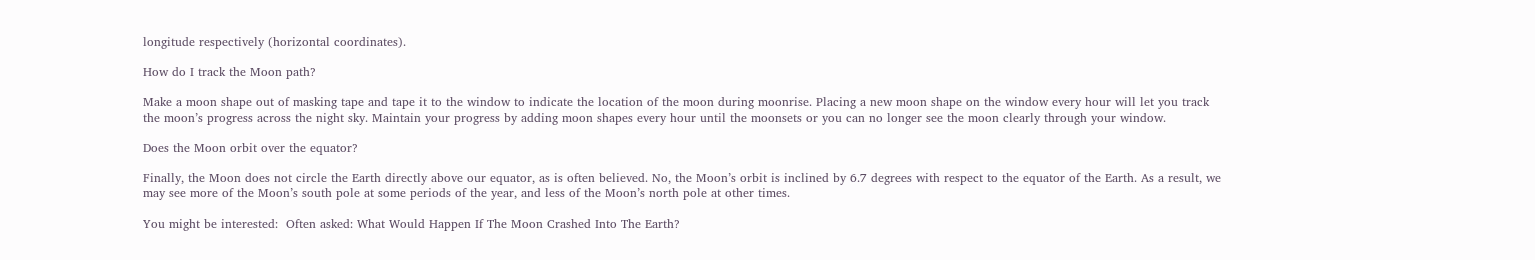longitude respectively (horizontal coordinates).

How do I track the Moon path?

Make a moon shape out of masking tape and tape it to the window to indicate the location of the moon during moonrise. Placing a new moon shape on the window every hour will let you track the moon’s progress across the night sky. Maintain your progress by adding moon shapes every hour until the moonsets or you can no longer see the moon clearly through your window.

Does the Moon orbit over the equator?

Finally, the Moon does not circle the Earth directly above our equator, as is often believed. No, the Moon’s orbit is inclined by 6.7 degrees with respect to the equator of the Earth. As a result, we may see more of the Moon’s south pole at some periods of the year, and less of the Moon’s north pole at other times.

You might be interested:  Often asked: What Would Happen If The Moon Crashed Into The Earth?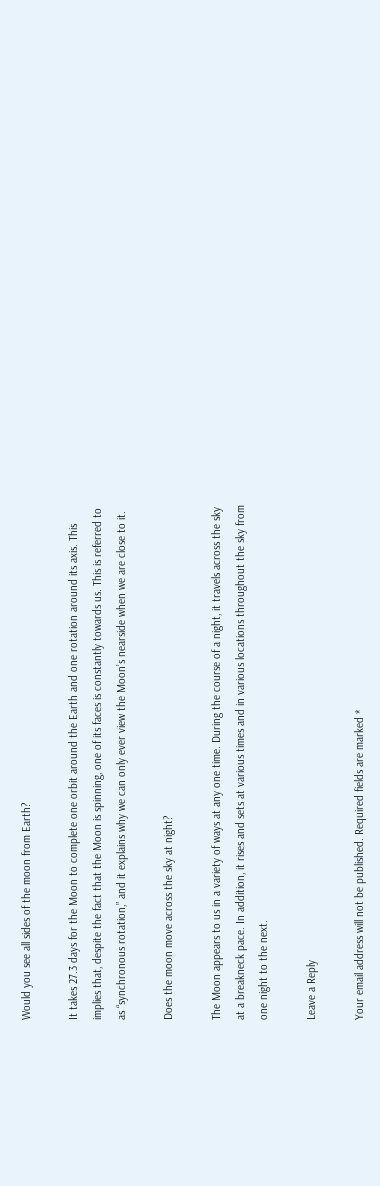Would you see all sides of the moon from Earth?

It takes 27.3 days for the Moon to complete one orbit around the Earth and one rotation around its axis. This implies that, despite the fact that the Moon is spinning, one of its faces is constantly towards us. This is referred to as “synchronous rotation,” and it explains why we can only ever view the Moon’s nearside when we are close to it.

Does the moon move across the sky at night?

The Moon appears to us in a variety of ways at any one time. During the course of a night, it travels across the sky at a breakneck pace. In addition, it rises and sets at various times and in various locations throughout the sky from one night to the next.

Leave a Reply

Your email address will not be published. Required fields are marked *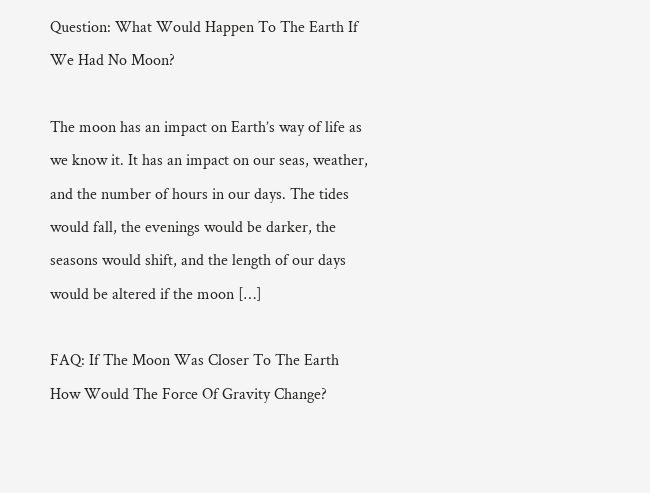Question: What Would Happen To The Earth If We Had No Moon?

The moon has an impact on Earth’s way of life as we know it. It has an impact on our seas, weather, and the number of hours in our days. The tides would fall, the evenings would be darker, the seasons would shift, and the length of our days would be altered if the moon […]

FAQ: If The Moon Was Closer To The Earth How Would The Force Of Gravity Change?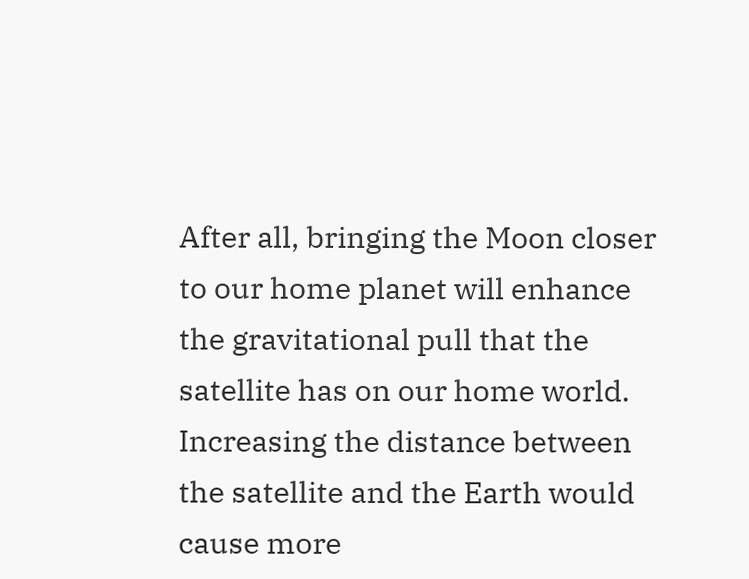After all, bringing the Moon closer to our home planet will enhance the gravitational pull that the satellite has on our home world. Increasing the distance between the satellite and the Earth would cause more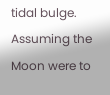tidal bulge. Assuming the Moon were to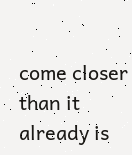come closer than it already is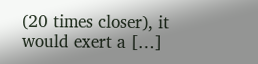(20 times closer), it would exert a […]